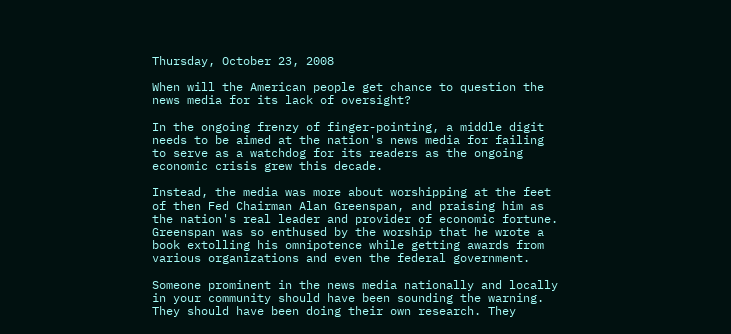Thursday, October 23, 2008

When will the American people get chance to question the news media for its lack of oversight?

In the ongoing frenzy of finger-pointing, a middle digit needs to be aimed at the nation's news media for failing to serve as a watchdog for its readers as the ongoing economic crisis grew this decade.

Instead, the media was more about worshipping at the feet of then Fed Chairman Alan Greenspan, and praising him as the nation's real leader and provider of economic fortune. Greenspan was so enthused by the worship that he wrote a book extolling his omnipotence while getting awards from various organizations and even the federal government.

Someone prominent in the news media nationally and locally in your community should have been sounding the warning. They should have been doing their own research. They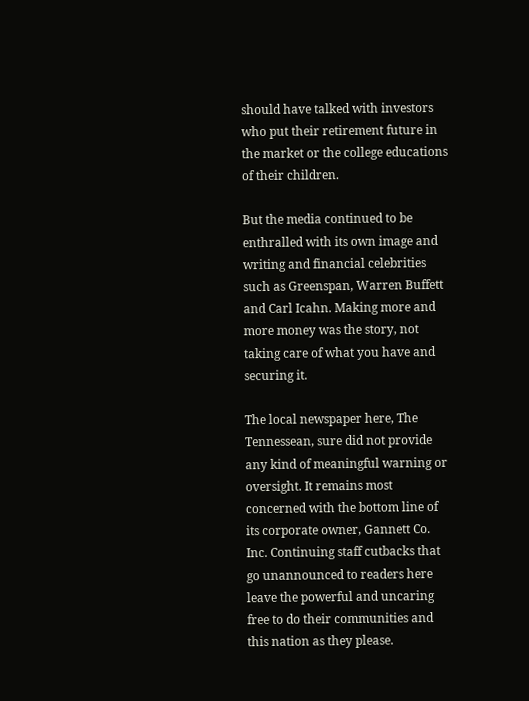should have talked with investors who put their retirement future in the market or the college educations of their children.

But the media continued to be enthralled with its own image and writing and financial celebrities such as Greenspan, Warren Buffett and Carl Icahn. Making more and more money was the story, not taking care of what you have and securing it.

The local newspaper here, The Tennessean, sure did not provide any kind of meaningful warning or oversight. It remains most concerned with the bottom line of its corporate owner, Gannett Co. Inc. Continuing staff cutbacks that go unannounced to readers here leave the powerful and uncaring free to do their communities and this nation as they please.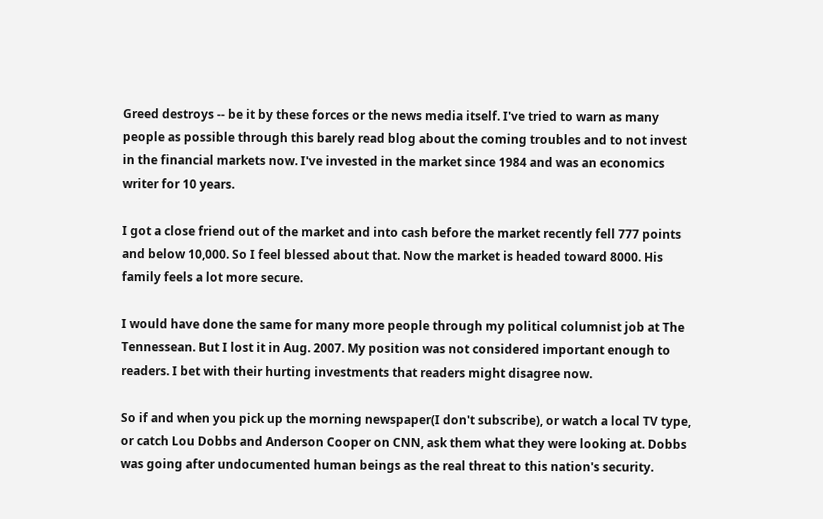Greed destroys -- be it by these forces or the news media itself. I've tried to warn as many people as possible through this barely read blog about the coming troubles and to not invest in the financial markets now. I've invested in the market since 1984 and was an economics writer for 10 years.

I got a close friend out of the market and into cash before the market recently fell 777 points and below 10,000. So I feel blessed about that. Now the market is headed toward 8000. His family feels a lot more secure.

I would have done the same for many more people through my political columnist job at The Tennessean. But I lost it in Aug. 2007. My position was not considered important enough to readers. I bet with their hurting investments that readers might disagree now.

So if and when you pick up the morning newspaper(I don't subscribe), or watch a local TV type, or catch Lou Dobbs and Anderson Cooper on CNN, ask them what they were looking at. Dobbs was going after undocumented human beings as the real threat to this nation's security.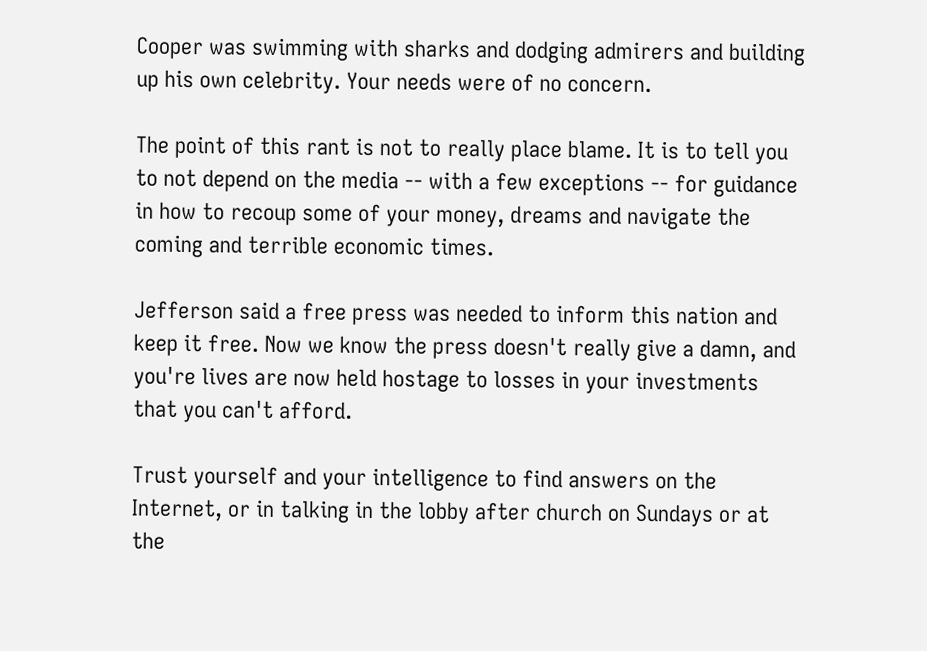Cooper was swimming with sharks and dodging admirers and building up his own celebrity. Your needs were of no concern.

The point of this rant is not to really place blame. It is to tell you to not depend on the media -- with a few exceptions -- for guidance in how to recoup some of your money, dreams and navigate the coming and terrible economic times.

Jefferson said a free press was needed to inform this nation and keep it free. Now we know the press doesn't really give a damn, and you're lives are now held hostage to losses in your investments that you can't afford.

Trust yourself and your intelligence to find answers on the Internet, or in talking in the lobby after church on Sundays or at the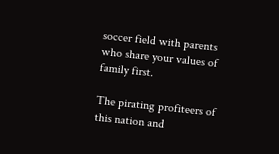soccer field with parents who share your values of family first.

The pirating profiteers of this nation and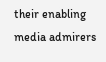their enabling media admirers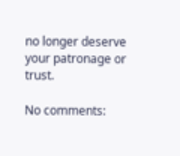no longer deserve your patronage or trust.

No comments: